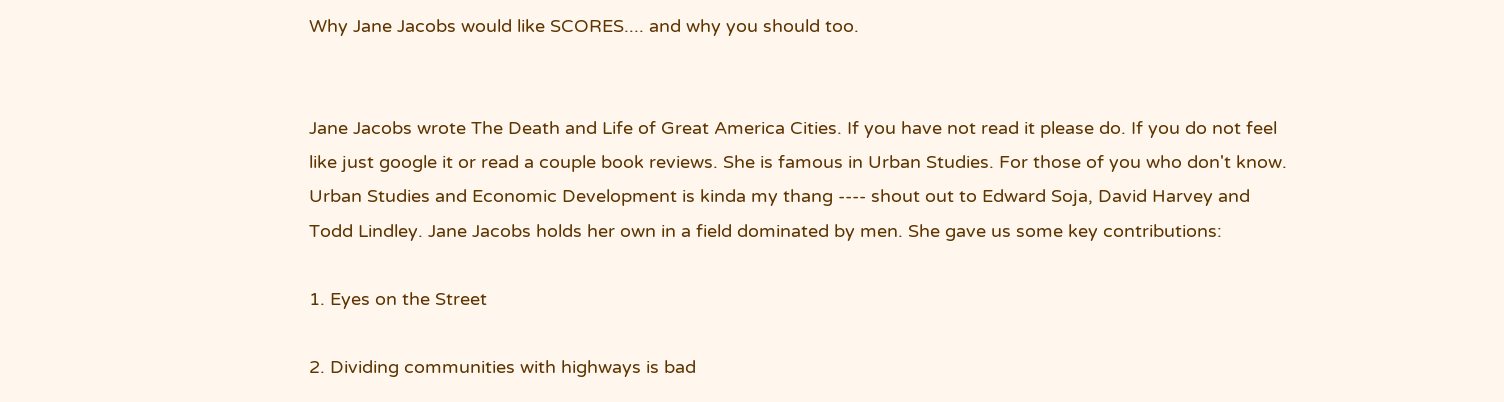Why Jane Jacobs would like SCORES.... and why you should too.


Jane Jacobs wrote The Death and Life of Great America Cities. If you have not read it please do. If you do not feel like just google it or read a couple book reviews. She is famous in Urban Studies. For those of you who don't know. Urban Studies and Economic Development is kinda my thang ---- shout out to Edward Soja, David Harvey and Todd Lindley. Jane Jacobs holds her own in a field dominated by men. She gave us some key contributions:

1. Eyes on the Street

2. Dividing communities with highways is bad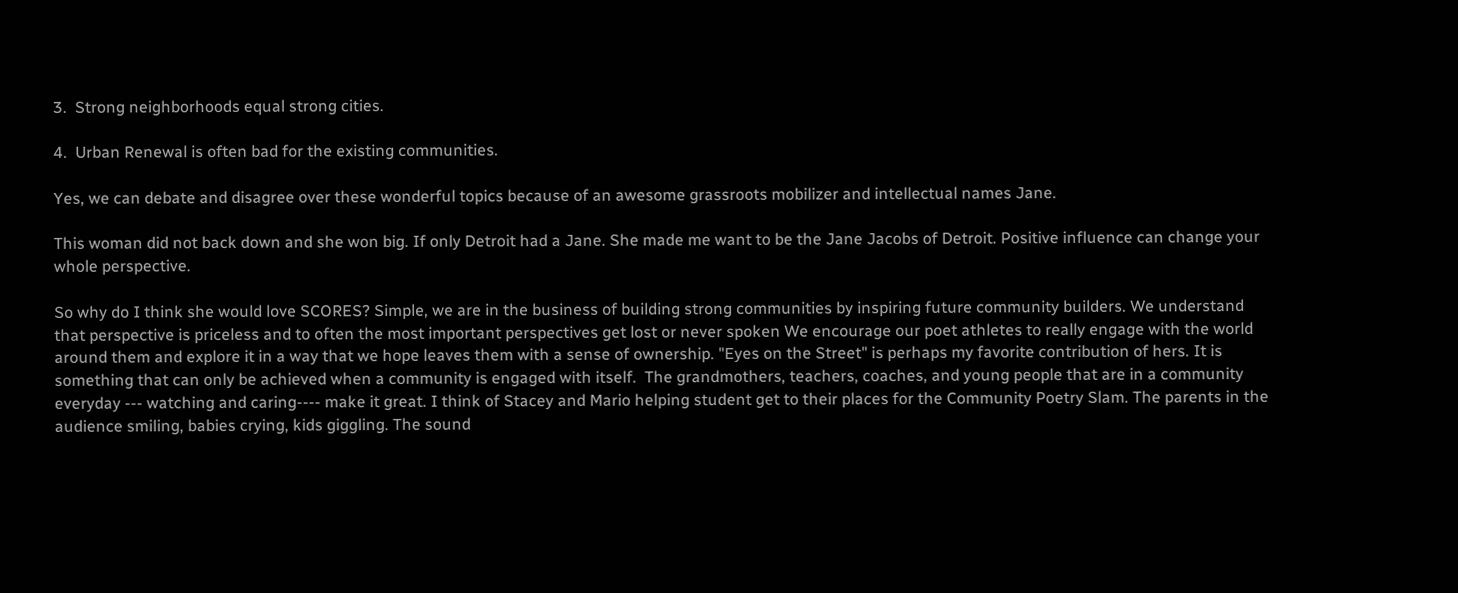3.  Strong neighborhoods equal strong cities.

4.  Urban Renewal is often bad for the existing communities.

Yes, we can debate and disagree over these wonderful topics because of an awesome grassroots mobilizer and intellectual names Jane.

This woman did not back down and she won big. If only Detroit had a Jane. She made me want to be the Jane Jacobs of Detroit. Positive influence can change your whole perspective.

So why do I think she would love SCORES? Simple, we are in the business of building strong communities by inspiring future community builders. We understand that perspective is priceless and to often the most important perspectives get lost or never spoken We encourage our poet athletes to really engage with the world around them and explore it in a way that we hope leaves them with a sense of ownership. "Eyes on the Street" is perhaps my favorite contribution of hers. It is something that can only be achieved when a community is engaged with itself.  The grandmothers, teachers, coaches, and young people that are in a community everyday --- watching and caring---- make it great. I think of Stacey and Mario helping student get to their places for the Community Poetry Slam. The parents in the audience smiling, babies crying, kids giggling. The sound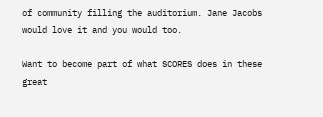of community filling the auditorium. Jane Jacobs would love it and you would too.

Want to become part of what SCORES does in these great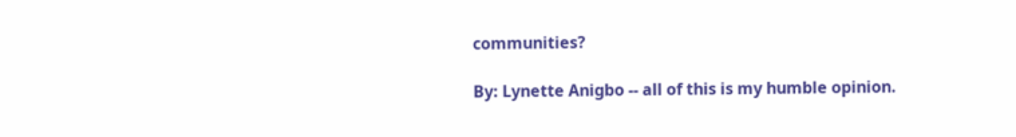communities?

By: Lynette Anigbo -- all of this is my humble opinion.